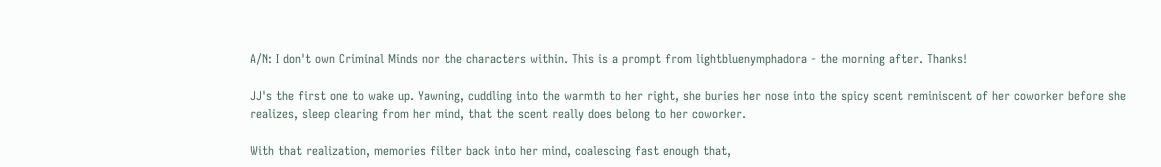A/N: I don't own Criminal Minds nor the characters within. This is a prompt from lightbluenymphadora - the morning after. Thanks!

JJ's the first one to wake up. Yawning, cuddling into the warmth to her right, she buries her nose into the spicy scent reminiscent of her coworker before she realizes, sleep clearing from her mind, that the scent really does belong to her coworker.

With that realization, memories filter back into her mind, coalescing fast enough that,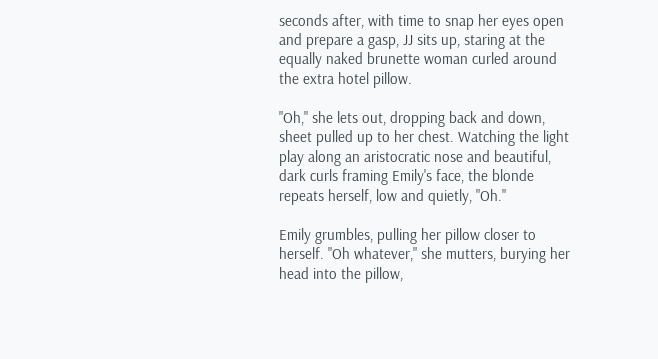seconds after, with time to snap her eyes open and prepare a gasp, JJ sits up, staring at the equally naked brunette woman curled around the extra hotel pillow.

"Oh," she lets out, dropping back and down, sheet pulled up to her chest. Watching the light play along an aristocratic nose and beautiful, dark curls framing Emily's face, the blonde repeats herself, low and quietly, "Oh."

Emily grumbles, pulling her pillow closer to herself. "Oh whatever," she mutters, burying her head into the pillow,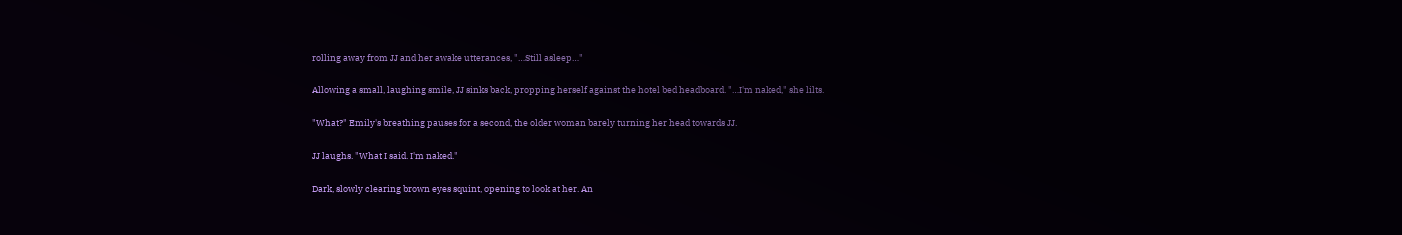rolling away from JJ and her awake utterances, "…Still asleep…"

Allowing a small, laughing smile, JJ sinks back, propping herself against the hotel bed headboard. "…I'm naked," she lilts.

"What?" Emily's breathing pauses for a second, the older woman barely turning her head towards JJ.

JJ laughs. "What I said. I'm naked."

Dark, slowly clearing brown eyes squint, opening to look at her. An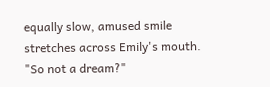equally slow, amused smile stretches across Emily's mouth. "So not a dream?"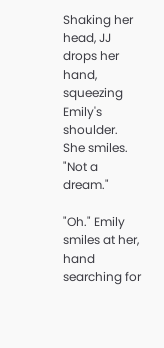Shaking her head, JJ drops her hand, squeezing Emily's shoulder. She smiles. "Not a dream."

"Oh." Emily smiles at her, hand searching for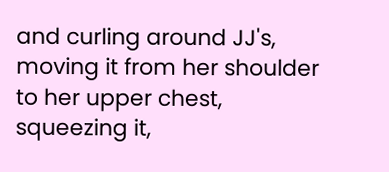and curling around JJ's, moving it from her shoulder to her upper chest, squeezing it,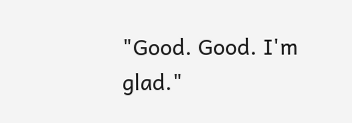"Good. Good. I'm glad."